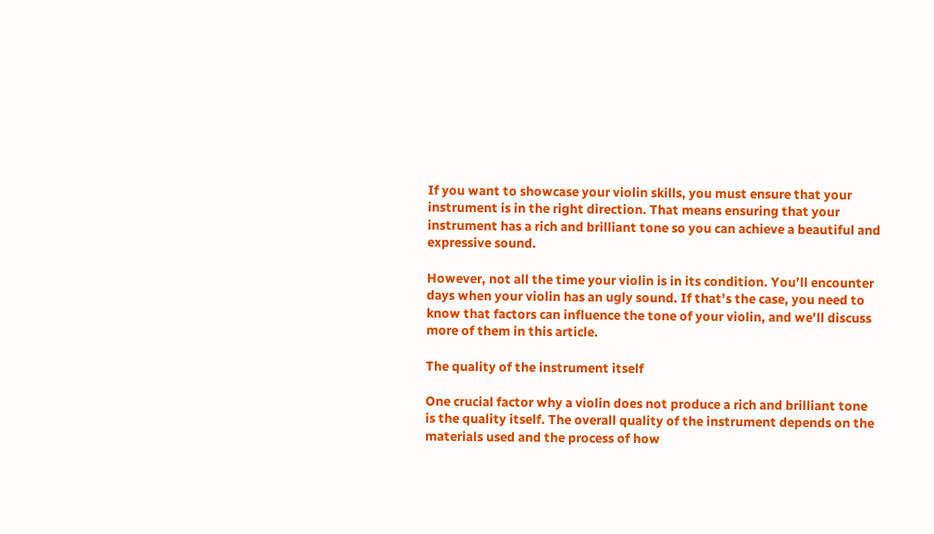If you want to showcase your violin skills, you must ensure that your instrument is in the right direction. That means ensuring that your instrument has a rich and brilliant tone so you can achieve a beautiful and expressive sound.

However, not all the time your violin is in its condition. You’ll encounter days when your violin has an ugly sound. If that’s the case, you need to know that factors can influence the tone of your violin, and we’ll discuss more of them in this article.

The quality of the instrument itself

One crucial factor why a violin does not produce a rich and brilliant tone is the quality itself. The overall quality of the instrument depends on the materials used and the process of how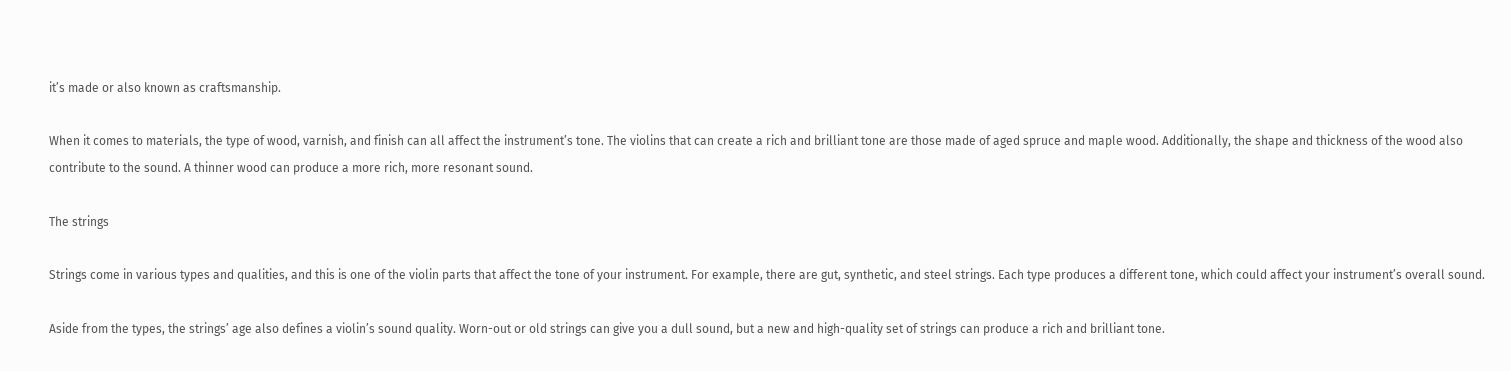it’s made or also known as craftsmanship.

When it comes to materials, the type of wood, varnish, and finish can all affect the instrument’s tone. The violins that can create a rich and brilliant tone are those made of aged spruce and maple wood. Additionally, the shape and thickness of the wood also contribute to the sound. A thinner wood can produce a more rich, more resonant sound.

The strings

Strings come in various types and qualities, and this is one of the violin parts that affect the tone of your instrument. For example, there are gut, synthetic, and steel strings. Each type produces a different tone, which could affect your instrument’s overall sound.

Aside from the types, the strings’ age also defines a violin’s sound quality. Worn-out or old strings can give you a dull sound, but a new and high-quality set of strings can produce a rich and brilliant tone.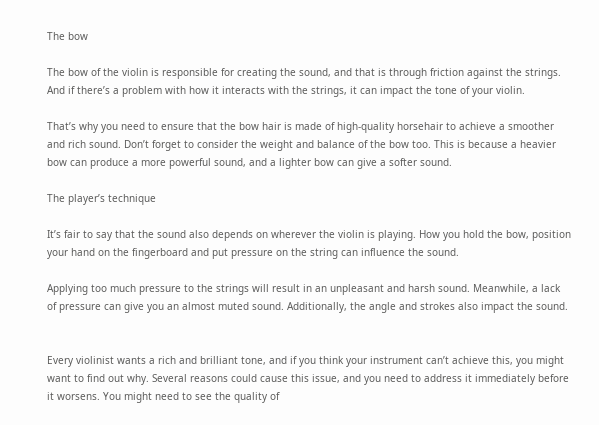The bow

The bow of the violin is responsible for creating the sound, and that is through friction against the strings. And if there’s a problem with how it interacts with the strings, it can impact the tone of your violin.

That’s why you need to ensure that the bow hair is made of high-quality horsehair to achieve a smoother and rich sound. Don’t forget to consider the weight and balance of the bow too. This is because a heavier bow can produce a more powerful sound, and a lighter bow can give a softer sound.

The player’s technique

It’s fair to say that the sound also depends on wherever the violin is playing. How you hold the bow, position your hand on the fingerboard and put pressure on the string can influence the sound.

Applying too much pressure to the strings will result in an unpleasant and harsh sound. Meanwhile, a lack of pressure can give you an almost muted sound. Additionally, the angle and strokes also impact the sound.


Every violinist wants a rich and brilliant tone, and if you think your instrument can’t achieve this, you might want to find out why. Several reasons could cause this issue, and you need to address it immediately before it worsens. You might need to see the quality of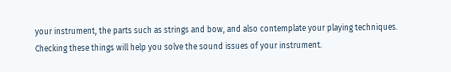your instrument, the parts such as strings and bow, and also contemplate your playing techniques. Checking these things will help you solve the sound issues of your instrument.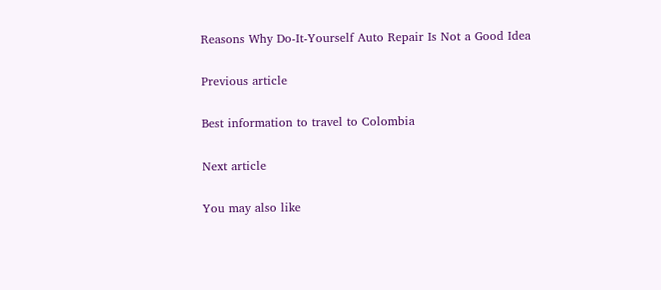Reasons Why Do-It-Yourself Auto Repair Is Not a Good Idea

Previous article

Best information to travel to Colombia

Next article

You may also like